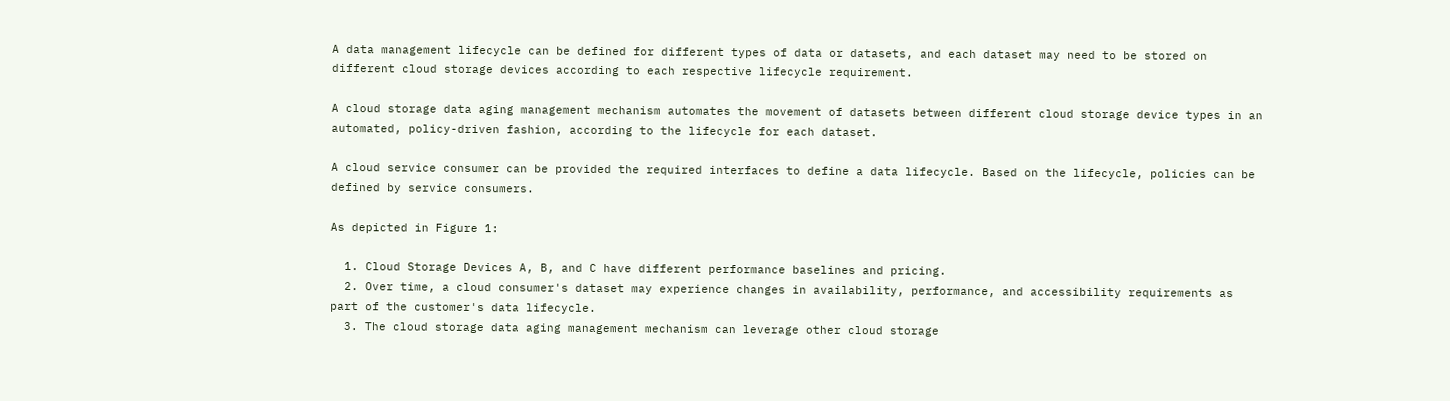A data management lifecycle can be defined for different types of data or datasets, and each dataset may need to be stored on different cloud storage devices according to each respective lifecycle requirement.

A cloud storage data aging management mechanism automates the movement of datasets between different cloud storage device types in an automated, policy-driven fashion, according to the lifecycle for each dataset.

A cloud service consumer can be provided the required interfaces to define a data lifecycle. Based on the lifecycle, policies can be defined by service consumers.

As depicted in Figure 1:

  1. Cloud Storage Devices A, B, and C have different performance baselines and pricing.
  2. Over time, a cloud consumer's dataset may experience changes in availability, performance, and accessibility requirements as part of the customer's data lifecycle.
  3. The cloud storage data aging management mechanism can leverage other cloud storage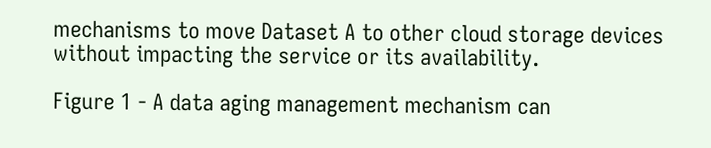mechanisms to move Dataset A to other cloud storage devices without impacting the service or its availability.

Figure 1 - A data aging management mechanism can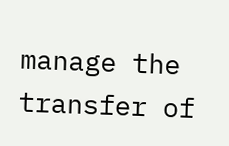manage the transfer of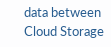data between Cloud Storage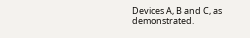Devices A, B and C, as demonstrated.